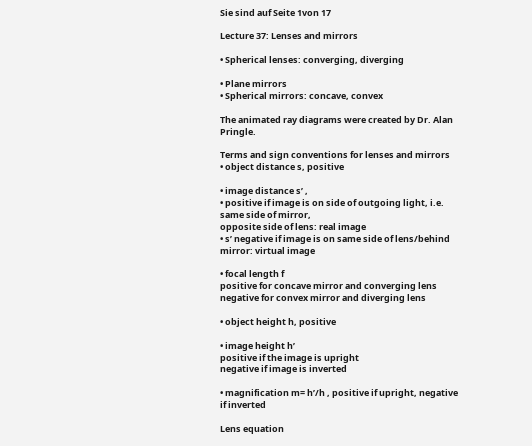Sie sind auf Seite 1von 17

Lecture 37: Lenses and mirrors

• Spherical lenses: converging, diverging

• Plane mirrors
• Spherical mirrors: concave, convex

The animated ray diagrams were created by Dr. Alan Pringle.

Terms and sign conventions for lenses and mirrors
• object distance s, positive

• image distance s’ ,
• positive if image is on side of outgoing light, i.e. same side of mirror,
opposite side of lens: real image
• s’ negative if image is on same side of lens/behind mirror: virtual image

• focal length f
positive for concave mirror and converging lens
negative for convex mirror and diverging lens

• object height h, positive

• image height h’
positive if the image is upright
negative if image is inverted

• magnification m= h’/h , positive if upright, negative if inverted

Lens equation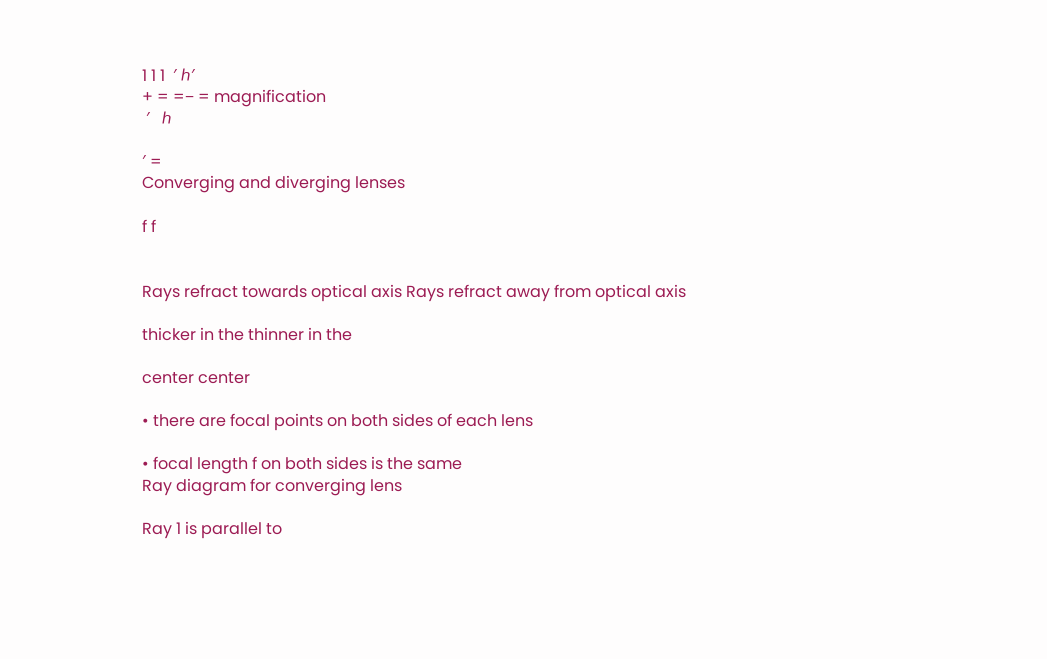1 1 1  ′ ℎ′
+ = =− = magnification
 ′   ℎ

′ =
Converging and diverging lenses

f f


Rays refract towards optical axis Rays refract away from optical axis

thicker in the thinner in the

center center

• there are focal points on both sides of each lens

• focal length f on both sides is the same
Ray diagram for converging lens

Ray 1 is parallel to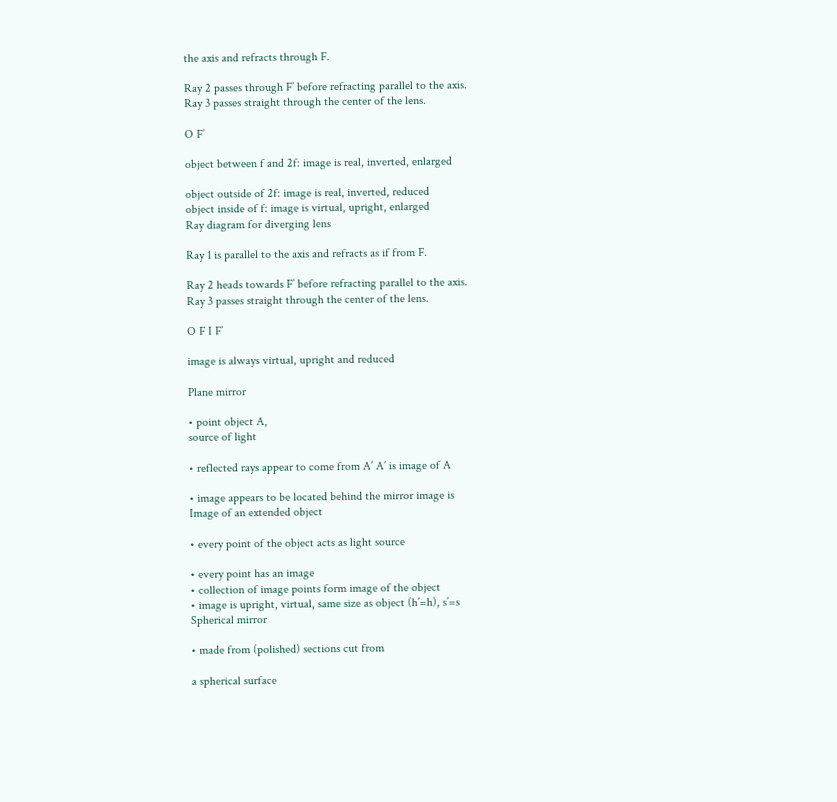the axis and refracts through F.

Ray 2 passes through F’ before refracting parallel to the axis.
Ray 3 passes straight through the center of the lens.

O F’

object between f and 2f: image is real, inverted, enlarged

object outside of 2f: image is real, inverted, reduced
object inside of f: image is virtual, upright, enlarged
Ray diagram for diverging lens

Ray 1 is parallel to the axis and refracts as if from F.

Ray 2 heads towards F’ before refracting parallel to the axis.
Ray 3 passes straight through the center of the lens.

O F I F’

image is always virtual, upright and reduced

Plane mirror

• point object A,
source of light

• reflected rays appear to come from A’ A’ is image of A

• image appears to be located behind the mirror image is
Image of an extended object

• every point of the object acts as light source

• every point has an image
• collection of image points form image of the object
• image is upright, virtual, same size as object (h’=h), s’=s
Spherical mirror

• made from (polished) sections cut from

a spherical surface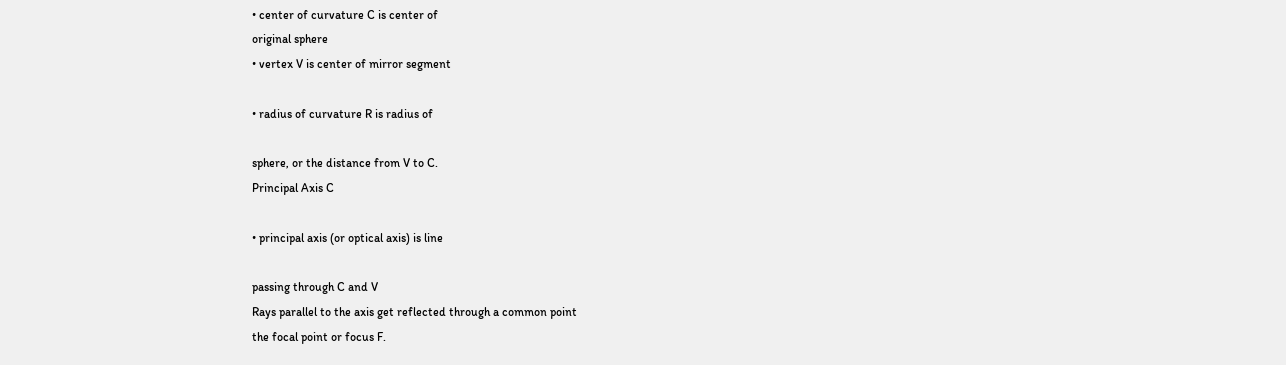• center of curvature C is center of
original sphere
• vertex V is center of mirror segment

• radius of curvature R is radius of

sphere, or the distance from V to C.
Principal Axis C

• principal axis (or optical axis) is line

passing through C and V
Rays parallel to the axis get reflected through a common point
the focal point or focus F.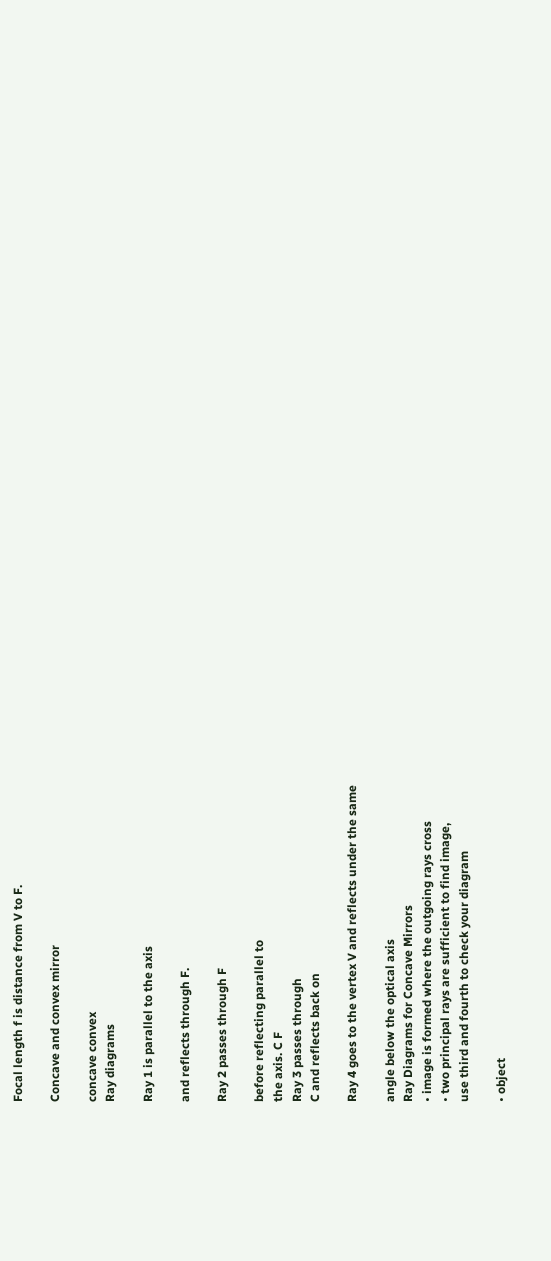Focal length f is distance from V to F.

Concave and convex mirror

concave convex
Ray diagrams

Ray 1 is parallel to the axis

and reflects through F.

Ray 2 passes through F

before reflecting parallel to
the axis. C F
Ray 3 passes through
C and reflects back on

Ray 4 goes to the vertex V and reflects under the same

angle below the optical axis
Ray Diagrams for Concave Mirrors
• image is formed where the outgoing rays cross
• two principal rays are sufficient to find image,
use third and fourth to check your diagram

• object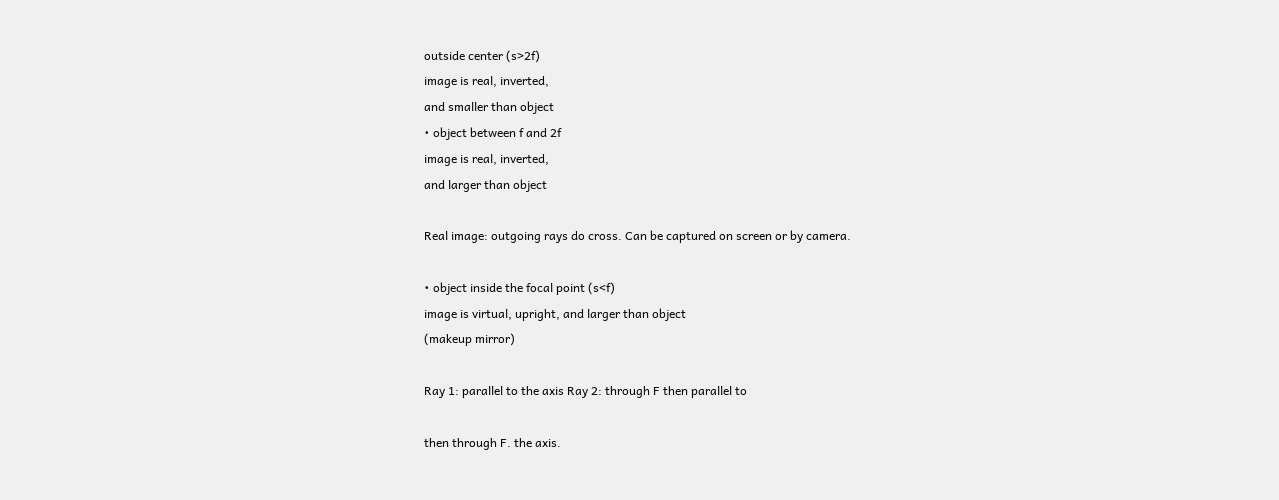outside center (s>2f)
image is real, inverted,
and smaller than object
• object between f and 2f
image is real, inverted,
and larger than object

Real image: outgoing rays do cross. Can be captured on screen or by camera.

• object inside the focal point (s<f)
image is virtual, upright, and larger than object
(makeup mirror)

Ray 1: parallel to the axis Ray 2: through F then parallel to

then through F. the axis.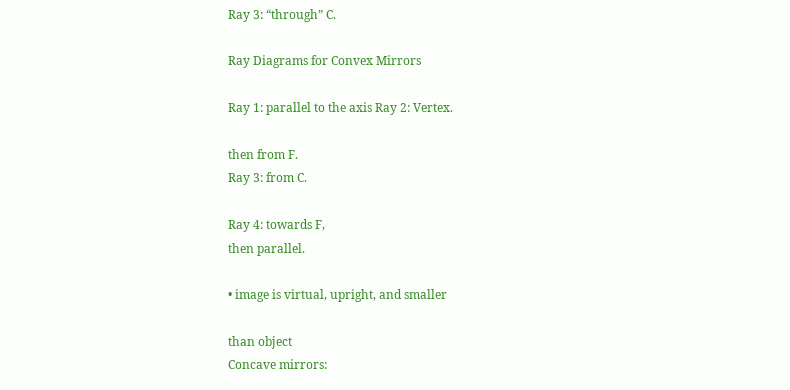Ray 3: “through” C.

Ray Diagrams for Convex Mirrors

Ray 1: parallel to the axis Ray 2: Vertex.

then from F.
Ray 3: from C.

Ray 4: towards F,
then parallel.

• image is virtual, upright, and smaller

than object
Concave mirrors: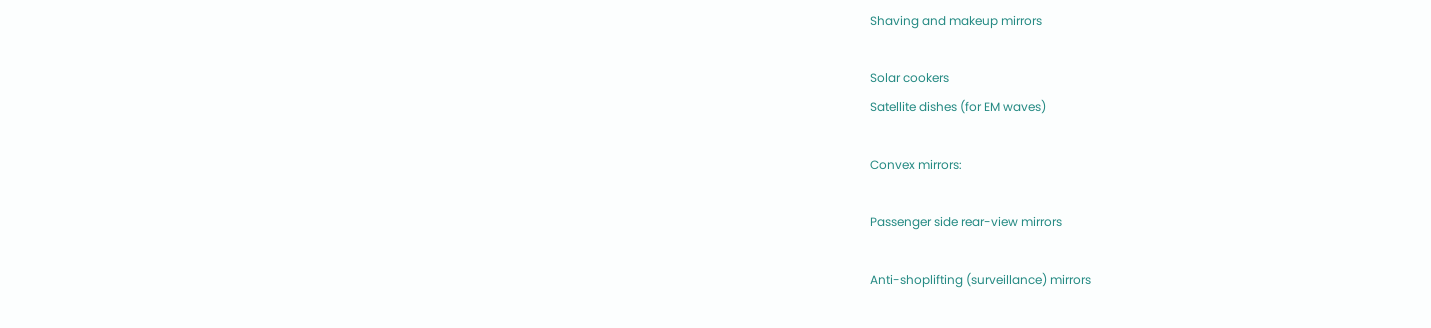Shaving and makeup mirrors

Solar cookers
Satellite dishes (for EM waves)

Convex mirrors:

Passenger side rear-view mirrors

Anti-shoplifting (surveillance) mirrors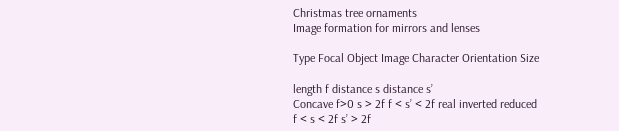Christmas tree ornaments
Image formation for mirrors and lenses

Type Focal Object Image Character Orientation Size

length f distance s distance s’
Concave f>0 s > 2f f < s’ < 2f real inverted reduced
f < s < 2f s’ > 2f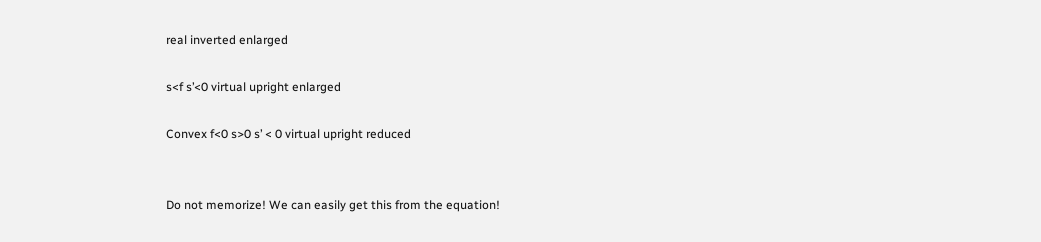real inverted enlarged

s<f s’<0 virtual upright enlarged

Convex f<0 s>0 s’ < 0 virtual upright reduced


Do not memorize! We can easily get this from the equation!